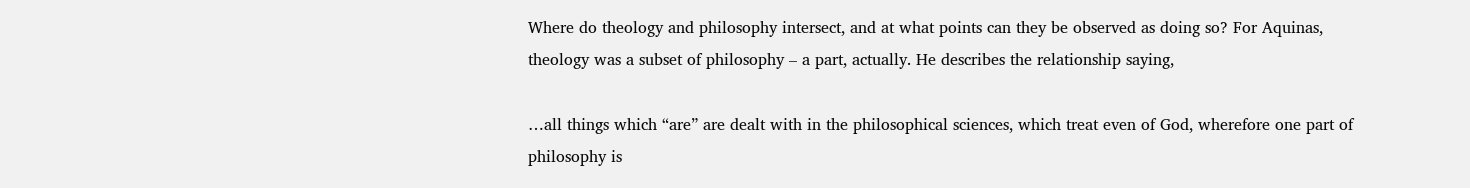Where do theology and philosophy intersect, and at what points can they be observed as doing so? For Aquinas, theology was a subset of philosophy – a part, actually. He describes the relationship saying,

…all things which “are” are dealt with in the philosophical sciences, which treat even of God, wherefore one part of philosophy is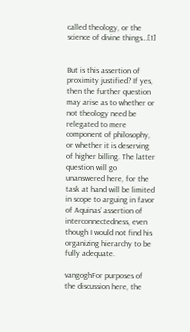called theology, or the science of divine things…[1]


But is this assertion of proximity justified? If yes, then the further question may arise as to whether or not theology need be relegated to mere component of philosophy, or whether it is deserving of higher billing. The latter question will go unanswered here, for the task at hand will be limited in scope to arguing in favor of Aquinas’ assertion of interconnectedness, even though I would not find his organizing hierarchy to be fully adequate.

vangoghFor purposes of the discussion here, the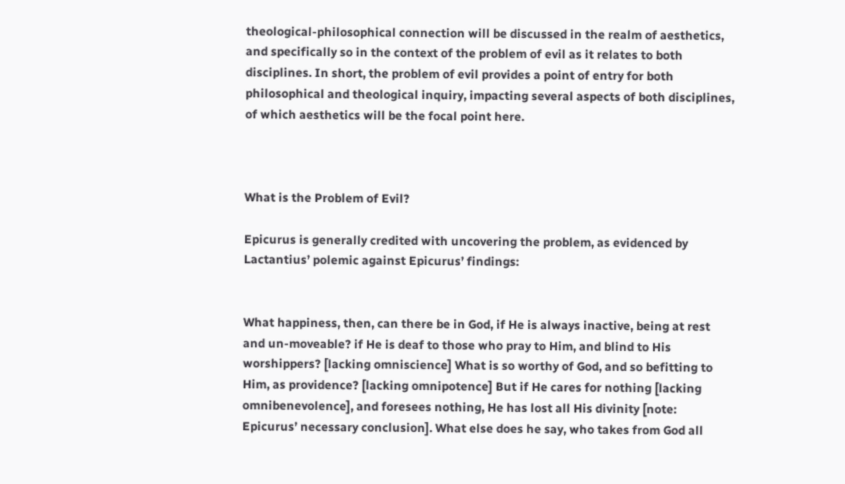theological-philosophical connection will be discussed in the realm of aesthetics, and specifically so in the context of the problem of evil as it relates to both disciplines. In short, the problem of evil provides a point of entry for both philosophical and theological inquiry, impacting several aspects of both disciplines, of which aesthetics will be the focal point here.



What is the Problem of Evil?

Epicurus is generally credited with uncovering the problem, as evidenced by Lactantius’ polemic against Epicurus’ findings:


What happiness, then, can there be in God, if He is always inactive, being at rest and un-moveable? if He is deaf to those who pray to Him, and blind to His worshippers? [lacking omniscience] What is so worthy of God, and so befitting to Him, as providence? [lacking omnipotence] But if He cares for nothing [lacking omnibenevolence], and foresees nothing, He has lost all His divinity [note: Epicurus’ necessary conclusion]. What else does he say, who takes from God all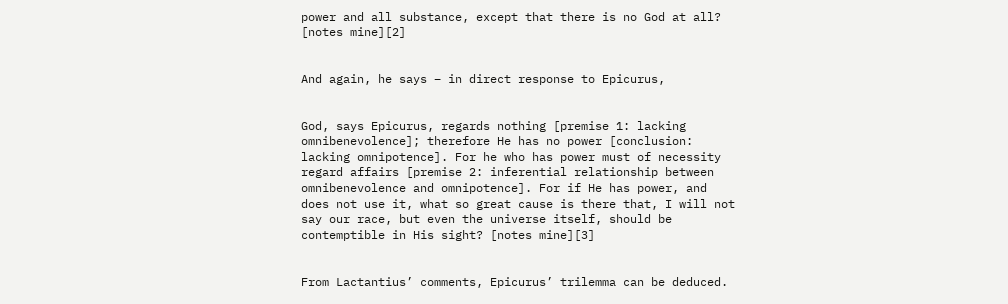power and all substance, except that there is no God at all? [notes mine][2]


And again, he says – in direct response to Epicurus,


God, says Epicurus, regards nothing [premise 1: lacking omnibenevolence]; therefore He has no power [conclusion: lacking omnipotence]. For he who has power must of necessity regard affairs [premise 2: inferential relationship between omnibenevolence and omnipotence]. For if He has power, and does not use it, what so great cause is there that, I will not say our race, but even the universe itself, should be contemptible in His sight? [notes mine][3]


From Lactantius’ comments, Epicurus’ trilemma can be deduced.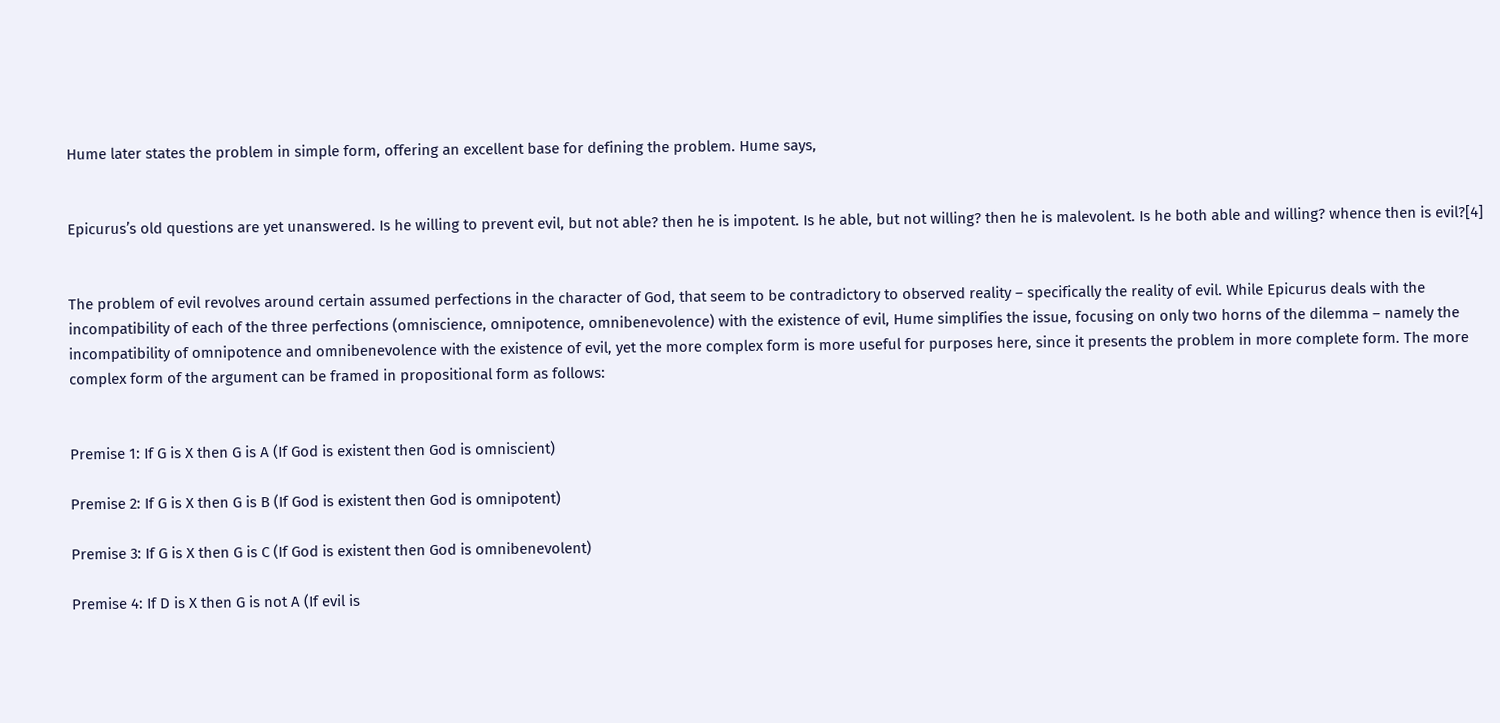Hume later states the problem in simple form, offering an excellent base for defining the problem. Hume says,


Epicurus’s old questions are yet unanswered. Is he willing to prevent evil, but not able? then he is impotent. Is he able, but not willing? then he is malevolent. Is he both able and willing? whence then is evil?[4]


The problem of evil revolves around certain assumed perfections in the character of God, that seem to be contradictory to observed reality – specifically the reality of evil. While Epicurus deals with the incompatibility of each of the three perfections (omniscience, omnipotence, omnibenevolence) with the existence of evil, Hume simplifies the issue, focusing on only two horns of the dilemma – namely the incompatibility of omnipotence and omnibenevolence with the existence of evil, yet the more complex form is more useful for purposes here, since it presents the problem in more complete form. The more complex form of the argument can be framed in propositional form as follows:


Premise 1: If G is X then G is A (If God is existent then God is omniscient)

Premise 2: If G is X then G is B (If God is existent then God is omnipotent)

Premise 3: If G is X then G is C (If God is existent then God is omnibenevolent)

Premise 4: If D is X then G is not A (If evil is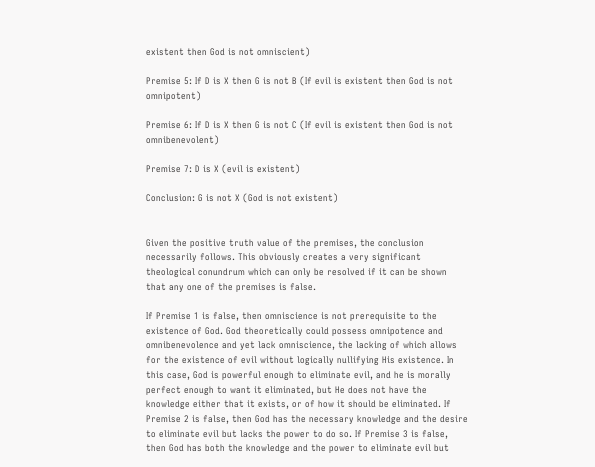existent then God is not omniscient)

Premise 5: If D is X then G is not B (If evil is existent then God is not omnipotent)

Premise 6: If D is X then G is not C (If evil is existent then God is not omnibenevolent)

Premise 7: D is X (evil is existent)

Conclusion: G is not X (God is not existent)


Given the positive truth value of the premises, the conclusion necessarily follows. This obviously creates a very significant theological conundrum which can only be resolved if it can be shown that any one of the premises is false.

If Premise 1 is false, then omniscience is not prerequisite to the existence of God. God theoretically could possess omnipotence and omnibenevolence and yet lack omniscience, the lacking of which allows for the existence of evil without logically nullifying His existence. In this case, God is powerful enough to eliminate evil, and he is morally perfect enough to want it eliminated, but He does not have the knowledge either that it exists, or of how it should be eliminated. If Premise 2 is false, then God has the necessary knowledge and the desire to eliminate evil but lacks the power to do so. If Premise 3 is false, then God has both the knowledge and the power to eliminate evil but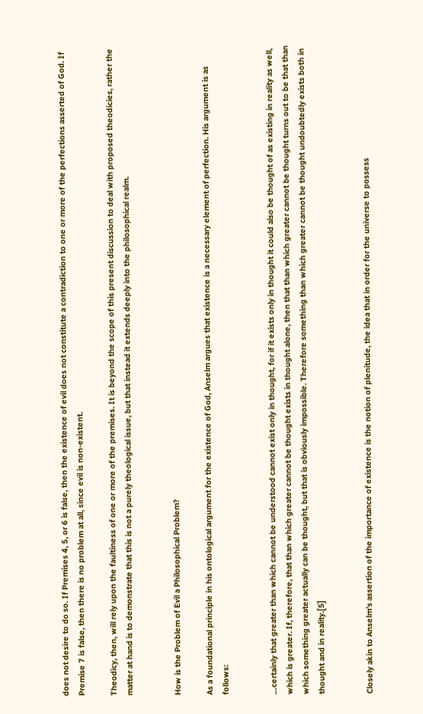does not desire to do so. If Premises 4, 5, or 6 is false, then the existence of evil does not constitute a contradiction to one or more of the perfections asserted of God. If Premise 7 is false, then there is no problem at all, since evil is non-existent.

Theodicy, then, will rely upon the faultiness of one or more of the premises. It is beyond the scope of this present discussion to deal with proposed theodicies, rather the matter at hand is to demonstrate that this is not a purely theological issue, but that instead it extends deeply into the philosophical realm.


How is the Problem of Evil a Philosophical Problem?

As a foundational principle in his ontological argument for the existence of God, Anselm argues that existence is a necessary element of perfection. His argument is as follows:


…certainly that greater than which cannot be understood cannot exist only in thought, for if it exists only in thought it could also be thought of as existing in reality as well, which is greater. If, therefore, that than which greater cannot be thought exists in thought alone, then that than which greater cannot be thought turns out to be that than which something greater actually can be thought, but that is obviously impossible. Therefore something than which greater cannot be thought undoubtedly exists both in thought and in reality.[5]


Closely akin to Anselm’s assertion of the importance of existence is the notion of plenitude, the idea that in order for the universe to possess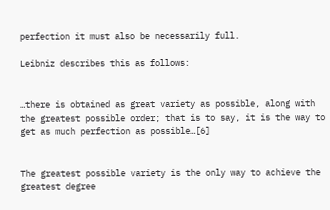perfection it must also be necessarily full.

Leibniz describes this as follows:


…there is obtained as great variety as possible, along with the greatest possible order; that is to say, it is the way to get as much perfection as possible…[6]


The greatest possible variety is the only way to achieve the greatest degree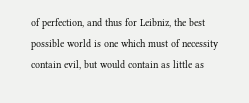of perfection, and thus for Leibniz, the best possible world is one which must of necessity contain evil, but would contain as little as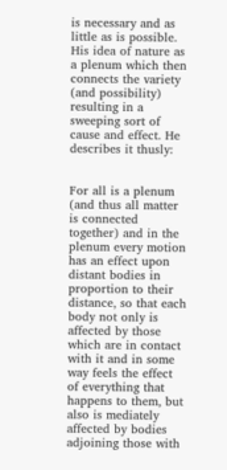is necessary and as little as is possible. His idea of nature as a plenum which then connects the variety (and possibility) resulting in a sweeping sort of cause and effect. He describes it thusly:


For all is a plenum (and thus all matter is connected together) and in the plenum every motion has an effect upon distant bodies in proportion to their distance, so that each body not only is affected by those which are in contact with it and in some way feels the effect of everything that happens to them, but also is mediately affected by bodies adjoining those with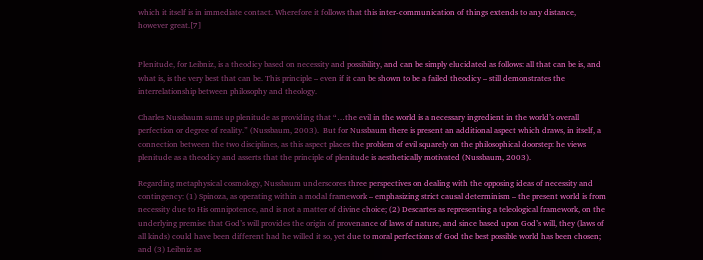which it itself is in immediate contact. Wherefore it follows that this inter-communication of things extends to any distance, however great.[7]


Plenitude, for Leibniz, is a theodicy based on necessity and possibility, and can be simply elucidated as follows: all that can be is, and what is, is the very best that can be. This principle – even if it can be shown to be a failed theodicy – still demonstrates the interrelationship between philosophy and theology.

Charles Nussbaum sums up plenitude as providing that “…the evil in the world is a necessary ingredient in the world’s overall perfection or degree of reality.” (Nussbaum, 2003).  But for Nussbaum there is present an additional aspect which draws, in itself, a connection between the two disciplines, as this aspect places the problem of evil squarely on the philosophical doorstep: he views plenitude as a theodicy and asserts that the principle of plenitude is aesthetically motivated (Nussbaum, 2003).

Regarding metaphysical cosmology, Nussbaum underscores three perspectives on dealing with the opposing ideas of necessity and contingency: (1) Spinoza, as operating within a modal framework – emphasizing strict causal determinism – the present world is from necessity due to His omnipotence, and is not a matter of divine choice; (2) Descartes as representing a teleological framework, on the underlying premise that God’s will provides the origin of provenance of laws of nature, and since based upon God’s will, they (laws of all kinds) could have been different had he willed it so, yet due to moral perfections of God the best possible world has been chosen; and (3) Leibniz as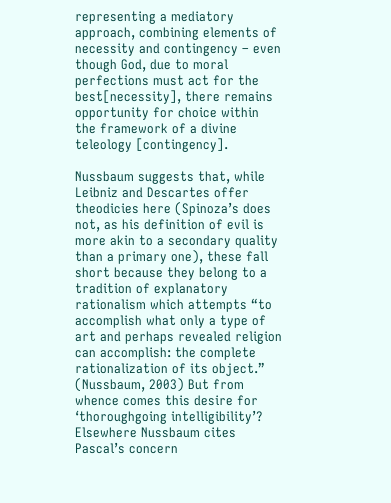representing a mediatory approach, combining elements of necessity and contingency – even though God, due to moral perfections must act for the best[necessity], there remains opportunity for choice within the framework of a divine teleology [contingency].

Nussbaum suggests that, while Leibniz and Descartes offer theodicies here (Spinoza’s does not, as his definition of evil is more akin to a secondary quality than a primary one), these fall short because they belong to a tradition of explanatory rationalism which attempts “to accomplish what only a type of art and perhaps revealed religion can accomplish: the complete rationalization of its object.” (Nussbaum, 2003) But from whence comes this desire for ‘thoroughgoing intelligibility’? Elsewhere Nussbaum cites Pascal’s concern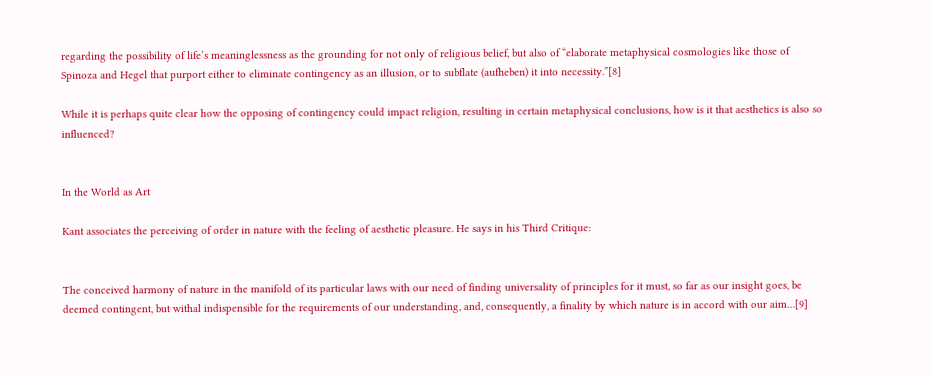regarding the possibility of life’s meaninglessness as the grounding for not only of religious belief, but also of “elaborate metaphysical cosmologies like those of Spinoza and Hegel that purport either to eliminate contingency as an illusion, or to subflate (aufheben) it into necessity.”[8]

While it is perhaps quite clear how the opposing of contingency could impact religion, resulting in certain metaphysical conclusions, how is it that aesthetics is also so influenced?


In the World as Art

Kant associates the perceiving of order in nature with the feeling of aesthetic pleasure. He says in his Third Critique:


The conceived harmony of nature in the manifold of its particular laws with our need of finding universality of principles for it must, so far as our insight goes, be deemed contingent, but withal indispensible for the requirements of our understanding, and, consequently, a finality by which nature is in accord with our aim…[9]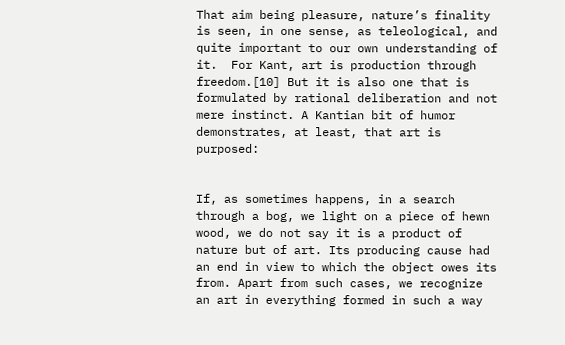That aim being pleasure, nature’s finality is seen, in one sense, as teleological, and quite important to our own understanding of it.  For Kant, art is production through freedom.[10] But it is also one that is formulated by rational deliberation and not mere instinct. A Kantian bit of humor demonstrates, at least, that art is purposed:


If, as sometimes happens, in a search through a bog, we light on a piece of hewn wood, we do not say it is a product of nature but of art. Its producing cause had an end in view to which the object owes its from. Apart from such cases, we recognize an art in everything formed in such a way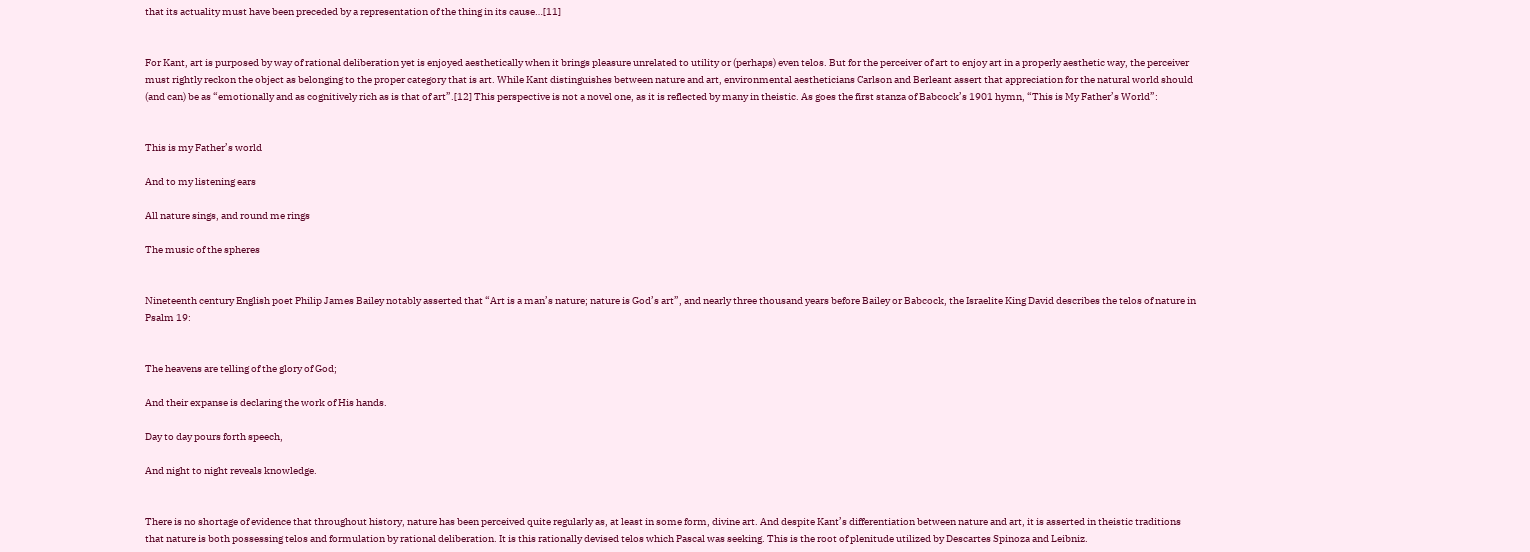that its actuality must have been preceded by a representation of the thing in its cause…[11]


For Kant, art is purposed by way of rational deliberation yet is enjoyed aesthetically when it brings pleasure unrelated to utility or (perhaps) even telos. But for the perceiver of art to enjoy art in a properly aesthetic way, the perceiver must rightly reckon the object as belonging to the proper category that is art. While Kant distinguishes between nature and art, environmental aestheticians Carlson and Berleant assert that appreciation for the natural world should (and can) be as “emotionally and as cognitively rich as is that of art”.[12] This perspective is not a novel one, as it is reflected by many in theistic. As goes the first stanza of Babcock’s 1901 hymn, “This is My Father’s World”:


This is my Father’s world

And to my listening ears

All nature sings, and round me rings

The music of the spheres


Nineteenth century English poet Philip James Bailey notably asserted that “Art is a man’s nature; nature is God’s art”, and nearly three thousand years before Bailey or Babcock, the Israelite King David describes the telos of nature in Psalm 19:


The heavens are telling of the glory of God;

And their expanse is declaring the work of His hands.

Day to day pours forth speech,

And night to night reveals knowledge.


There is no shortage of evidence that throughout history, nature has been perceived quite regularly as, at least in some form, divine art. And despite Kant’s differentiation between nature and art, it is asserted in theistic traditions that nature is both possessing telos and formulation by rational deliberation. It is this rationally devised telos which Pascal was seeking. This is the root of plenitude utilized by Descartes Spinoza and Leibniz.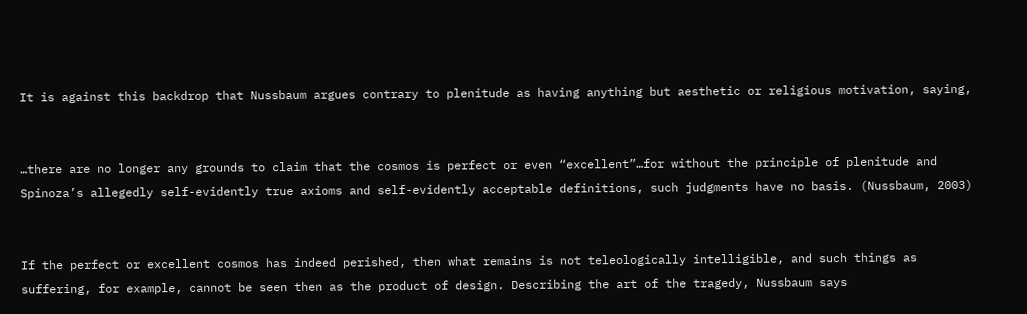It is against this backdrop that Nussbaum argues contrary to plenitude as having anything but aesthetic or religious motivation, saying,


…there are no longer any grounds to claim that the cosmos is perfect or even “excellent”…for without the principle of plenitude and Spinoza’s allegedly self-evidently true axioms and self-evidently acceptable definitions, such judgments have no basis. (Nussbaum, 2003)


If the perfect or excellent cosmos has indeed perished, then what remains is not teleologically intelligible, and such things as suffering, for example, cannot be seen then as the product of design. Describing the art of the tragedy, Nussbaum says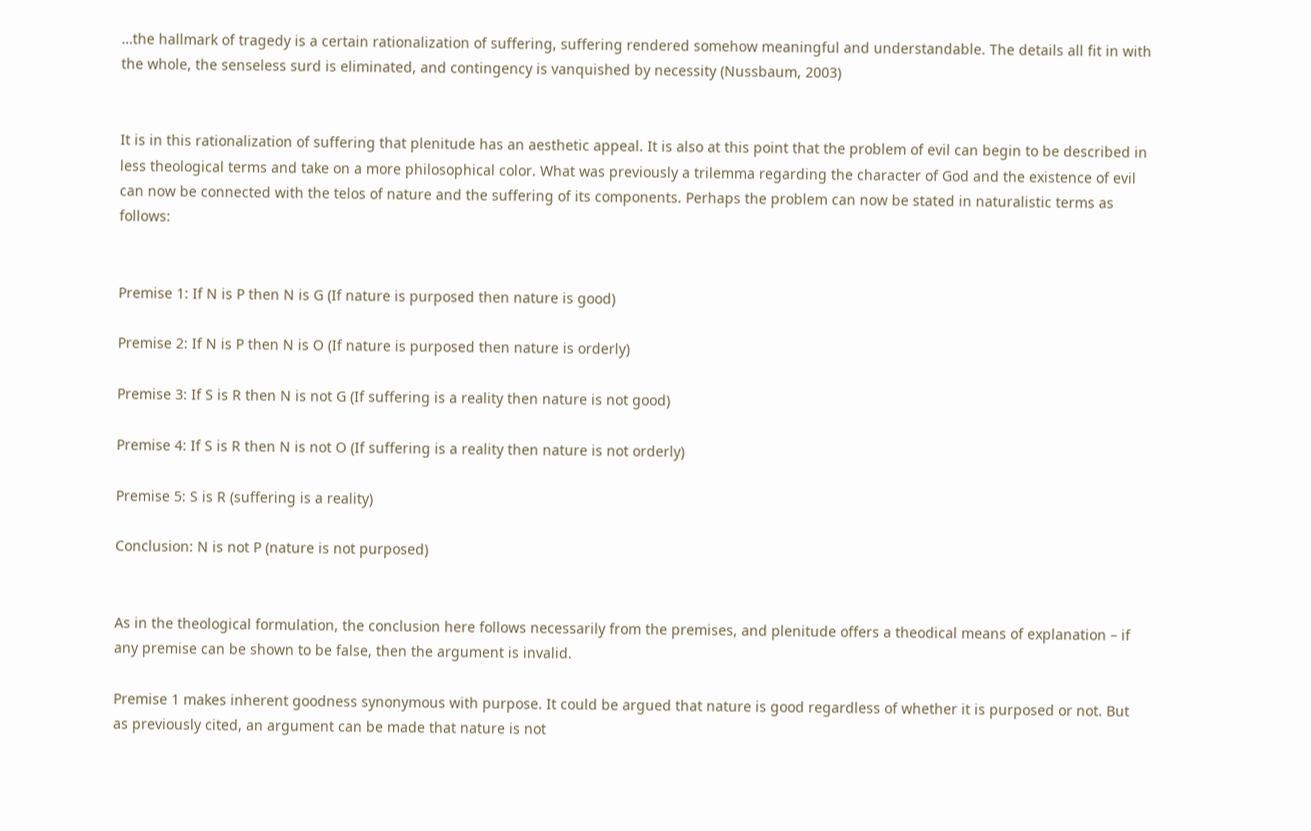…the hallmark of tragedy is a certain rationalization of suffering, suffering rendered somehow meaningful and understandable. The details all fit in with the whole, the senseless surd is eliminated, and contingency is vanquished by necessity (Nussbaum, 2003)


It is in this rationalization of suffering that plenitude has an aesthetic appeal. It is also at this point that the problem of evil can begin to be described in less theological terms and take on a more philosophical color. What was previously a trilemma regarding the character of God and the existence of evil can now be connected with the telos of nature and the suffering of its components. Perhaps the problem can now be stated in naturalistic terms as follows:


Premise 1: If N is P then N is G (If nature is purposed then nature is good)

Premise 2: If N is P then N is O (If nature is purposed then nature is orderly)

Premise 3: If S is R then N is not G (If suffering is a reality then nature is not good)

Premise 4: If S is R then N is not O (If suffering is a reality then nature is not orderly)

Premise 5: S is R (suffering is a reality)

Conclusion: N is not P (nature is not purposed)


As in the theological formulation, the conclusion here follows necessarily from the premises, and plenitude offers a theodical means of explanation – if any premise can be shown to be false, then the argument is invalid.

Premise 1 makes inherent goodness synonymous with purpose. It could be argued that nature is good regardless of whether it is purposed or not. But as previously cited, an argument can be made that nature is not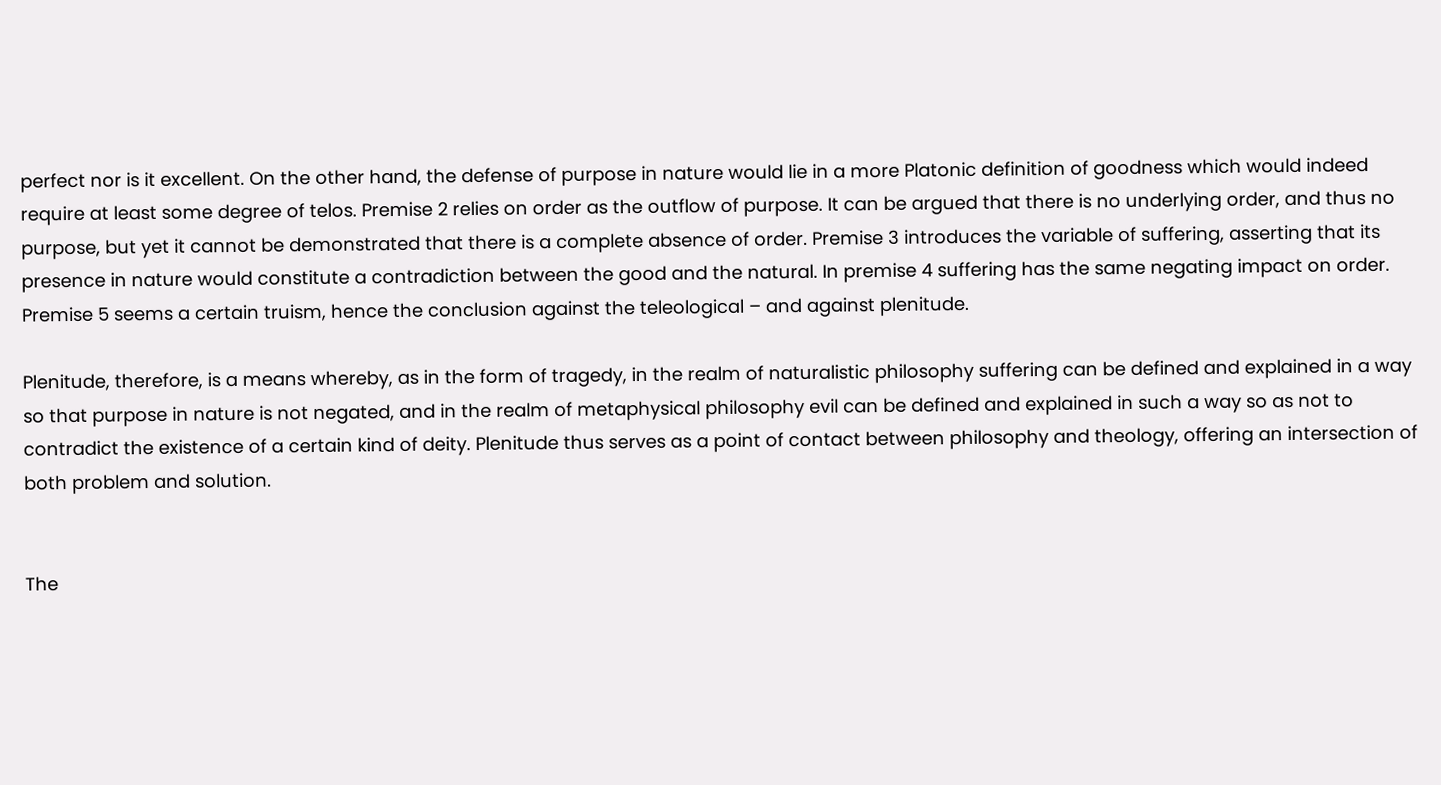perfect nor is it excellent. On the other hand, the defense of purpose in nature would lie in a more Platonic definition of goodness which would indeed require at least some degree of telos. Premise 2 relies on order as the outflow of purpose. It can be argued that there is no underlying order, and thus no purpose, but yet it cannot be demonstrated that there is a complete absence of order. Premise 3 introduces the variable of suffering, asserting that its presence in nature would constitute a contradiction between the good and the natural. In premise 4 suffering has the same negating impact on order. Premise 5 seems a certain truism, hence the conclusion against the teleological – and against plenitude.

Plenitude, therefore, is a means whereby, as in the form of tragedy, in the realm of naturalistic philosophy suffering can be defined and explained in a way so that purpose in nature is not negated, and in the realm of metaphysical philosophy evil can be defined and explained in such a way so as not to contradict the existence of a certain kind of deity. Plenitude thus serves as a point of contact between philosophy and theology, offering an intersection of both problem and solution.


The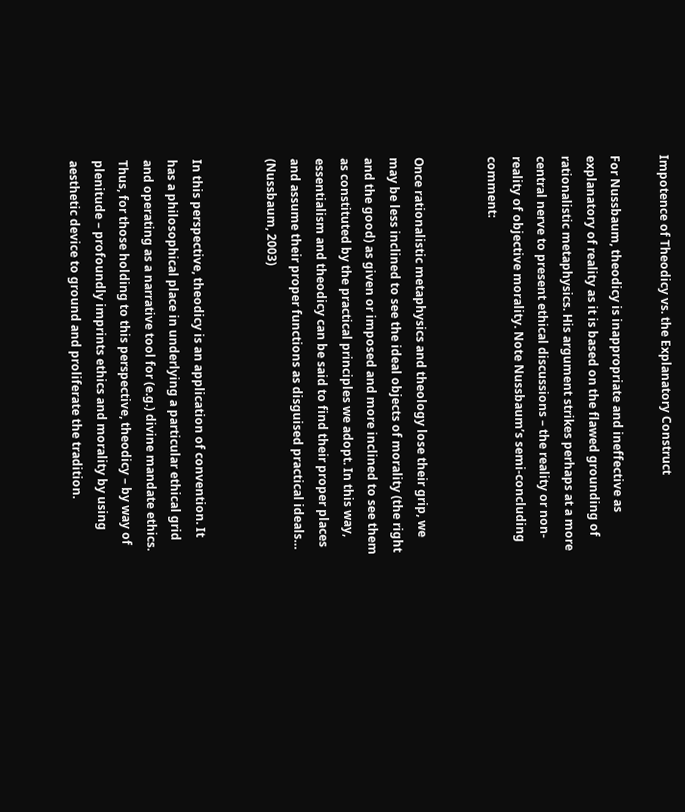Impotence of Theodicy vs. the Explanatory Construct

For Nussbaum, theodicy is inappropriate and ineffective as explanatory of reality as it is based on the flawed grounding of rationalistic metaphysics. His argument strikes perhaps at a more central nerve to present ethical discussions – the reality or non-reality of objective morality. Note Nussbaum’s semi-concluding comment:


Once rationalistic metaphysics and theology lose their grip, we may be less inclined to see the ideal objects of morality (the right and the good) as given or imposed and more inclined to see them as constituted by the practical principles we adopt. In this way, essentialism and theodicy can be said to find their proper places and assume their proper functions as disguised practical ideals… (Nussbaum, 2003)


In this perspective, theodicy is an application of convention. It has a philosophical place in underlying a particular ethical grid and operating as a narrative tool for (e.g.) divine mandate ethics. Thus, for those holding to this perspective, theodicy – by way of plenitude – profoundly imprints ethics and morality by using aesthetic device to ground and proliferate the tradition.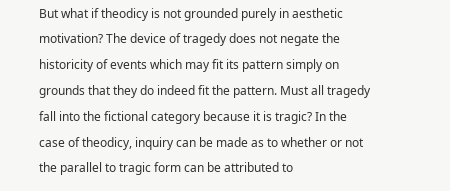But what if theodicy is not grounded purely in aesthetic motivation? The device of tragedy does not negate the historicity of events which may fit its pattern simply on grounds that they do indeed fit the pattern. Must all tragedy fall into the fictional category because it is tragic? In the case of theodicy, inquiry can be made as to whether or not the parallel to tragic form can be attributed to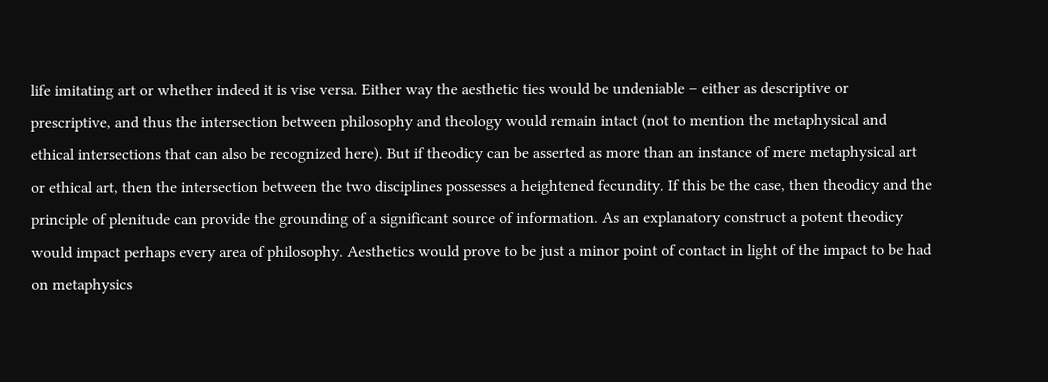life imitating art or whether indeed it is vise versa. Either way the aesthetic ties would be undeniable – either as descriptive or prescriptive, and thus the intersection between philosophy and theology would remain intact (not to mention the metaphysical and ethical intersections that can also be recognized here). But if theodicy can be asserted as more than an instance of mere metaphysical art or ethical art, then the intersection between the two disciplines possesses a heightened fecundity. If this be the case, then theodicy and the principle of plenitude can provide the grounding of a significant source of information. As an explanatory construct a potent theodicy would impact perhaps every area of philosophy. Aesthetics would prove to be just a minor point of contact in light of the impact to be had on metaphysics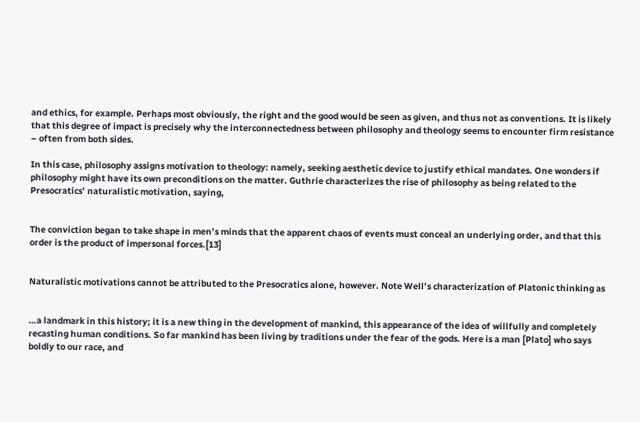and ethics, for example. Perhaps most obviously, the right and the good would be seen as given, and thus not as conventions. It is likely that this degree of impact is precisely why the interconnectedness between philosophy and theology seems to encounter firm resistance – often from both sides.

In this case, philosophy assigns motivation to theology: namely, seeking aesthetic device to justify ethical mandates. One wonders if philosophy might have its own preconditions on the matter. Guthrie characterizes the rise of philosophy as being related to the Presocratics’ naturalistic motivation, saying,


The conviction began to take shape in men’s minds that the apparent chaos of events must conceal an underlying order, and that this order is the product of impersonal forces.[13]


Naturalistic motivations cannot be attributed to the Presocratics alone, however. Note Well’s characterization of Platonic thinking as


…a landmark in this history; it is a new thing in the development of mankind, this appearance of the idea of willfully and completely recasting human conditions. So far mankind has been living by traditions under the fear of the gods. Here is a man [Plato] who says boldly to our race, and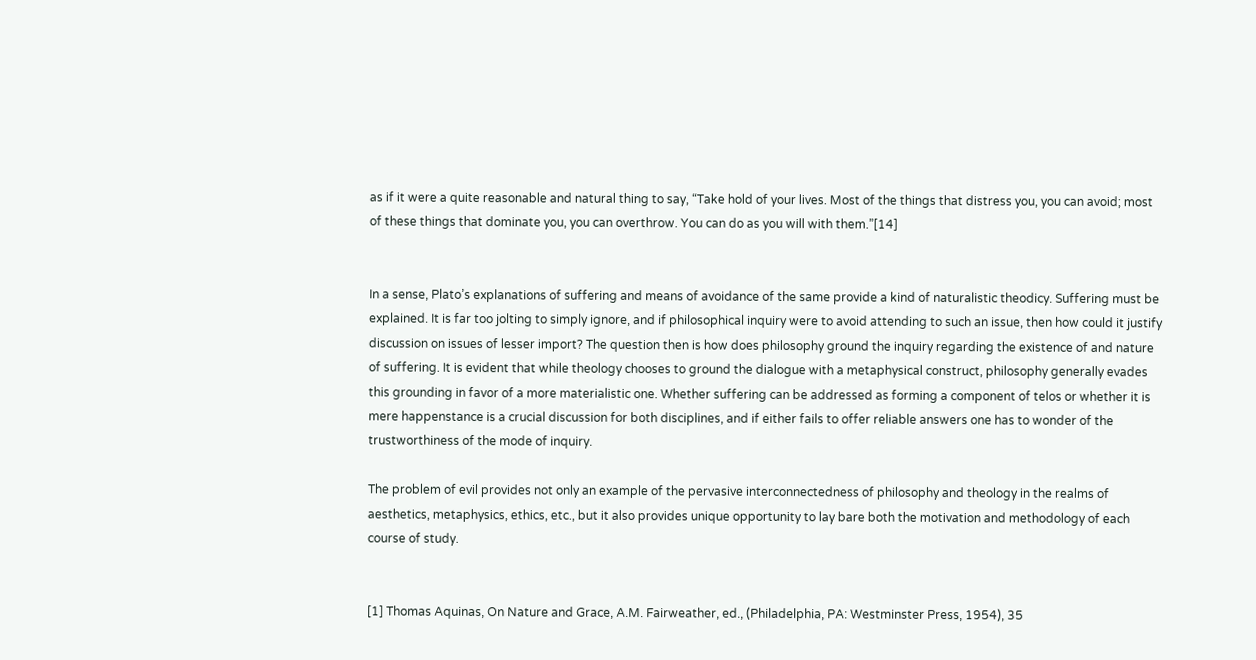as if it were a quite reasonable and natural thing to say, “Take hold of your lives. Most of the things that distress you, you can avoid; most of these things that dominate you, you can overthrow. You can do as you will with them.”[14]


In a sense, Plato’s explanations of suffering and means of avoidance of the same provide a kind of naturalistic theodicy. Suffering must be explained. It is far too jolting to simply ignore, and if philosophical inquiry were to avoid attending to such an issue, then how could it justify discussion on issues of lesser import? The question then is how does philosophy ground the inquiry regarding the existence of and nature of suffering. It is evident that while theology chooses to ground the dialogue with a metaphysical construct, philosophy generally evades this grounding in favor of a more materialistic one. Whether suffering can be addressed as forming a component of telos or whether it is mere happenstance is a crucial discussion for both disciplines, and if either fails to offer reliable answers one has to wonder of the trustworthiness of the mode of inquiry.

The problem of evil provides not only an example of the pervasive interconnectedness of philosophy and theology in the realms of aesthetics, metaphysics, ethics, etc., but it also provides unique opportunity to lay bare both the motivation and methodology of each course of study.


[1] Thomas Aquinas, On Nature and Grace, A.M. Fairweather, ed., (Philadelphia, PA: Westminster Press, 1954), 35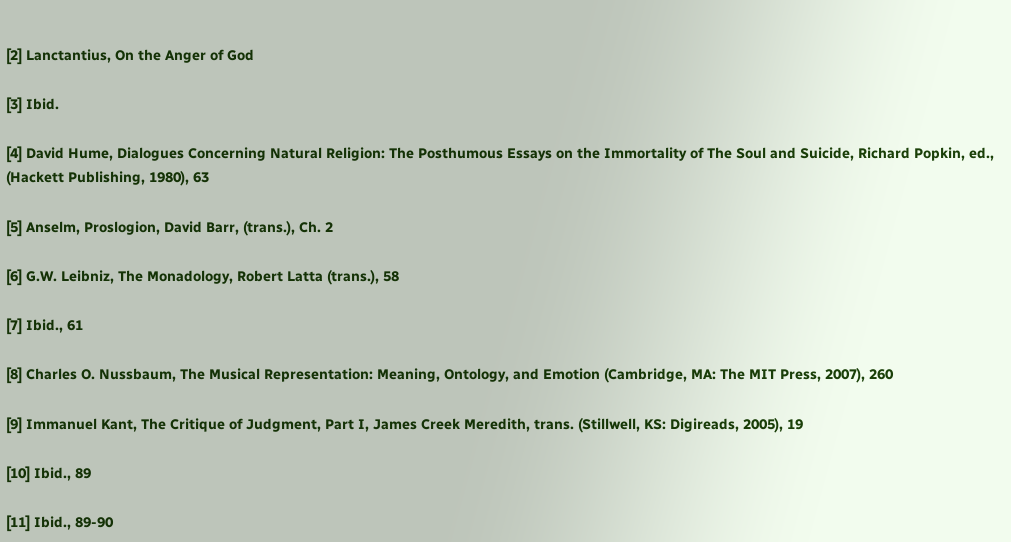[2] Lanctantius, On the Anger of God

[3] Ibid.

[4] David Hume, Dialogues Concerning Natural Religion: The Posthumous Essays on the Immortality of The Soul and Suicide, Richard Popkin, ed., (Hackett Publishing, 1980), 63

[5] Anselm, Proslogion, David Barr, (trans.), Ch. 2

[6] G.W. Leibniz, The Monadology, Robert Latta (trans.), 58

[7] Ibid., 61

[8] Charles O. Nussbaum, The Musical Representation: Meaning, Ontology, and Emotion (Cambridge, MA: The MIT Press, 2007), 260

[9] Immanuel Kant, The Critique of Judgment, Part I, James Creek Meredith, trans. (Stillwell, KS: Digireads, 2005), 19

[10] Ibid., 89

[11] Ibid., 89-90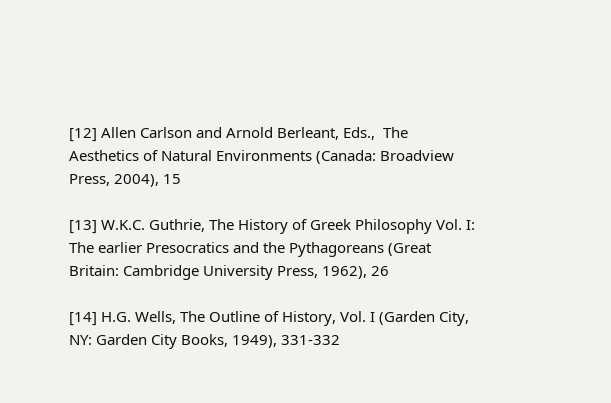[12] Allen Carlson and Arnold Berleant, Eds.,  The Aesthetics of Natural Environments (Canada: Broadview Press, 2004), 15

[13] W.K.C. Guthrie, The History of Greek Philosophy Vol. I: The earlier Presocratics and the Pythagoreans (Great Britain: Cambridge University Press, 1962), 26

[14] H.G. Wells, The Outline of History, Vol. I (Garden City, NY: Garden City Books, 1949), 331-332